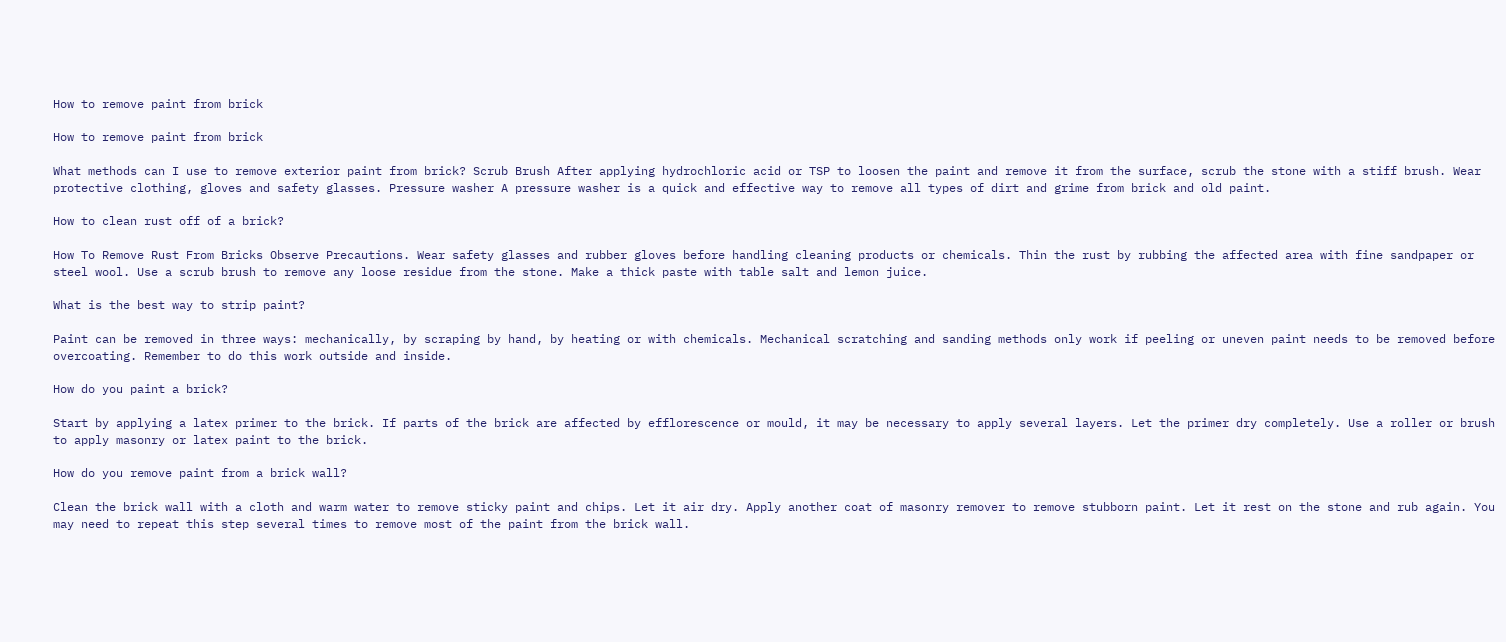How to remove paint from brick

How to remove paint from brick

What methods can I use to remove exterior paint from brick? Scrub Brush After applying hydrochloric acid or TSP to loosen the paint and remove it from the surface, scrub the stone with a stiff brush. Wear protective clothing, gloves and safety glasses. Pressure washer A pressure washer is a quick and effective way to remove all types of dirt and grime from brick and old paint.

How to clean rust off of a brick?

How To Remove Rust From Bricks Observe Precautions. Wear safety glasses and rubber gloves before handling cleaning products or chemicals. Thin the rust by rubbing the affected area with fine sandpaper or steel wool. Use a scrub brush to remove any loose residue from the stone. Make a thick paste with table salt and lemon juice.

What is the best way to strip paint?

Paint can be removed in three ways: mechanically, by scraping by hand, by heating or with chemicals. Mechanical scratching and sanding methods only work if peeling or uneven paint needs to be removed before overcoating. Remember to do this work outside and inside.

How do you paint a brick?

Start by applying a latex primer to the brick. If parts of the brick are affected by efflorescence or mould, it may be necessary to apply several layers. Let the primer dry completely. Use a roller or brush to apply masonry or latex paint to the brick.

How do you remove paint from a brick wall?

Clean the brick wall with a cloth and warm water to remove sticky paint and chips. Let it air dry. Apply another coat of masonry remover to remove stubborn paint. Let it rest on the stone and rub again. You may need to repeat this step several times to remove most of the paint from the brick wall.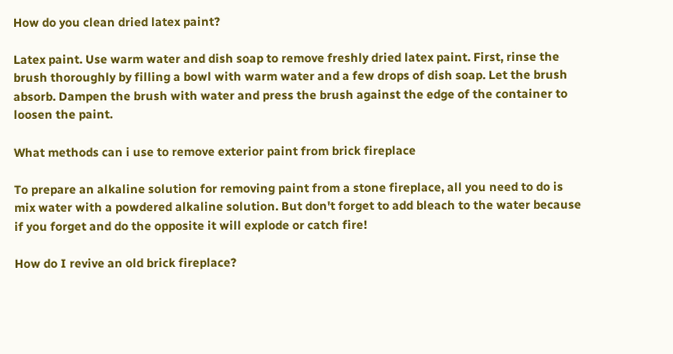How do you clean dried latex paint?

Latex paint. Use warm water and dish soap to remove freshly dried latex paint. First, rinse the brush thoroughly by filling a bowl with warm water and a few drops of dish soap. Let the brush absorb. Dampen the brush with water and press the brush against the edge of the container to loosen the paint.

What methods can i use to remove exterior paint from brick fireplace

To prepare an alkaline solution for removing paint from a stone fireplace, all you need to do is mix water with a powdered alkaline solution. But don't forget to add bleach to the water because if you forget and do the opposite it will explode or catch fire!

How do I revive an old brick fireplace?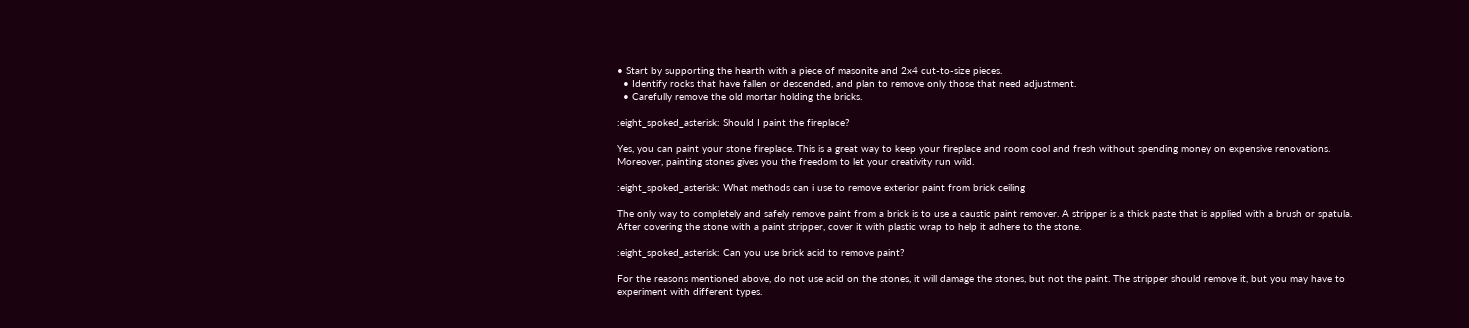• Start by supporting the hearth with a piece of masonite and 2x4 cut-to-size pieces.
  • Identify rocks that have fallen or descended, and plan to remove only those that need adjustment.
  • Carefully remove the old mortar holding the bricks.

:eight_spoked_asterisk: Should I paint the fireplace?

Yes, you can paint your stone fireplace. This is a great way to keep your fireplace and room cool and fresh without spending money on expensive renovations. Moreover, painting stones gives you the freedom to let your creativity run wild.

:eight_spoked_asterisk: What methods can i use to remove exterior paint from brick ceiling

The only way to completely and safely remove paint from a brick is to use a caustic paint remover. A stripper is a thick paste that is applied with a brush or spatula. After covering the stone with a paint stripper, cover it with plastic wrap to help it adhere to the stone.

:eight_spoked_asterisk: Can you use brick acid to remove paint?

For the reasons mentioned above, do not use acid on the stones, it will damage the stones, but not the paint. The stripper should remove it, but you may have to experiment with different types.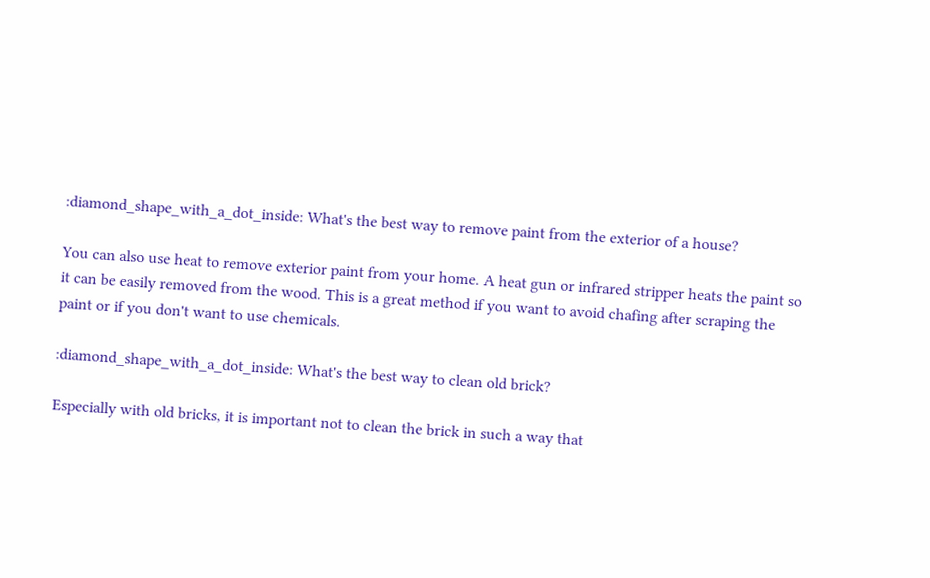:diamond_shape_with_a_dot_inside: What's the best way to remove paint from the exterior of a house?

You can also use heat to remove exterior paint from your home. A heat gun or infrared stripper heats the paint so it can be easily removed from the wood. This is a great method if you want to avoid chafing after scraping the paint or if you don't want to use chemicals.

:diamond_shape_with_a_dot_inside: What's the best way to clean old brick?

Especially with old bricks, it is important not to clean the brick in such a way that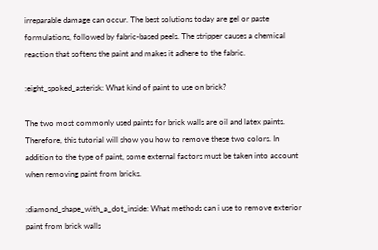irreparable damage can occur. The best solutions today are gel or paste formulations, followed by fabric-based peels. The stripper causes a chemical reaction that softens the paint and makes it adhere to the fabric.

:eight_spoked_asterisk: What kind of paint to use on brick?

The two most commonly used paints for brick walls are oil and latex paints. Therefore, this tutorial will show you how to remove these two colors. In addition to the type of paint, some external factors must be taken into account when removing paint from bricks.

:diamond_shape_with_a_dot_inside: What methods can i use to remove exterior paint from brick walls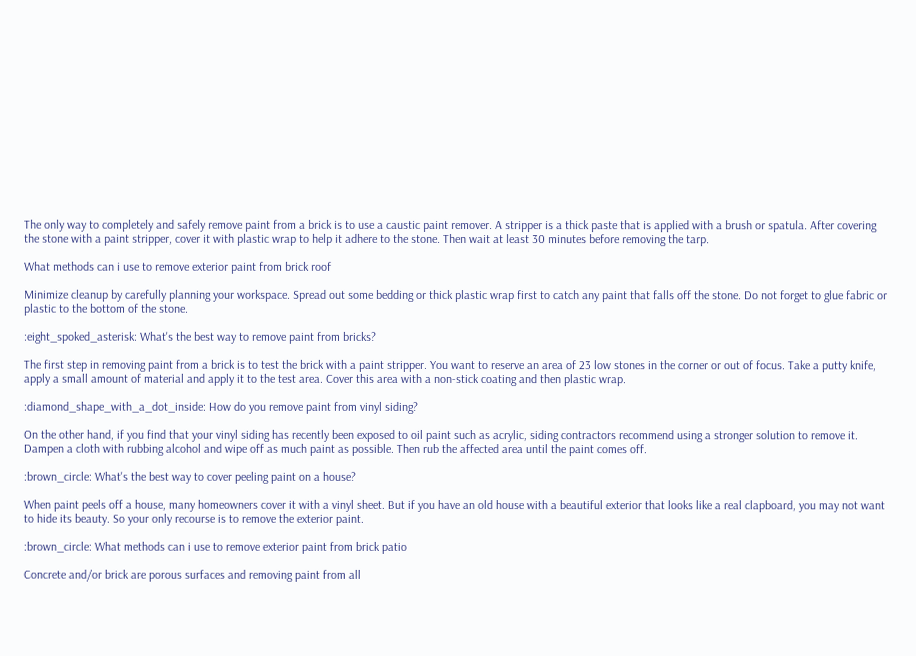The only way to completely and safely remove paint from a brick is to use a caustic paint remover. A stripper is a thick paste that is applied with a brush or spatula. After covering the stone with a paint stripper, cover it with plastic wrap to help it adhere to the stone. Then wait at least 30 minutes before removing the tarp.

What methods can i use to remove exterior paint from brick roof

Minimize cleanup by carefully planning your workspace. Spread out some bedding or thick plastic wrap first to catch any paint that falls off the stone. Do not forget to glue fabric or plastic to the bottom of the stone.

:eight_spoked_asterisk: What's the best way to remove paint from bricks?

The first step in removing paint from a brick is to test the brick with a paint stripper. You want to reserve an area of 23 low stones in the corner or out of focus. Take a putty knife, apply a small amount of material and apply it to the test area. Cover this area with a non-stick coating and then plastic wrap.

:diamond_shape_with_a_dot_inside: How do you remove paint from vinyl siding?

On the other hand, if you find that your vinyl siding has recently been exposed to oil paint such as acrylic, siding contractors recommend using a stronger solution to remove it. Dampen a cloth with rubbing alcohol and wipe off as much paint as possible. Then rub the affected area until the paint comes off.

:brown_circle: What's the best way to cover peeling paint on a house?

When paint peels off a house, many homeowners cover it with a vinyl sheet. But if you have an old house with a beautiful exterior that looks like a real clapboard, you may not want to hide its beauty. So your only recourse is to remove the exterior paint.

:brown_circle: What methods can i use to remove exterior paint from brick patio

Concrete and/or brick are porous surfaces and removing paint from all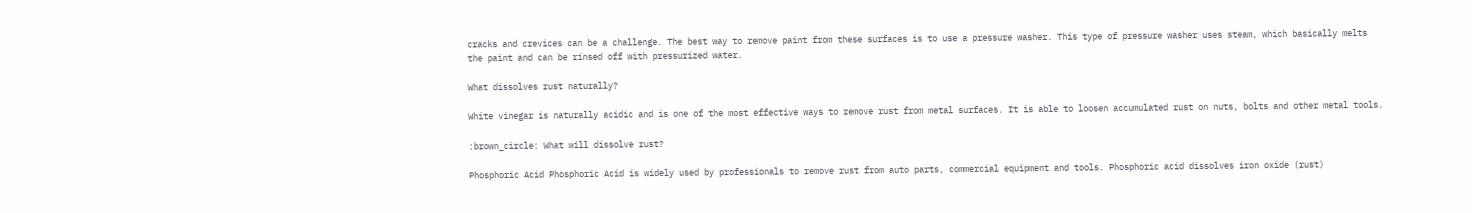cracks and crevices can be a challenge. The best way to remove paint from these surfaces is to use a pressure washer. This type of pressure washer uses steam, which basically melts the paint and can be rinsed off with pressurized water.

What dissolves rust naturally?

White vinegar is naturally acidic and is one of the most effective ways to remove rust from metal surfaces. It is able to loosen accumulated rust on nuts, bolts and other metal tools.

:brown_circle: What will dissolve rust?

Phosphoric Acid Phosphoric Acid is widely used by professionals to remove rust from auto parts, commercial equipment and tools. Phosphoric acid dissolves iron oxide (rust)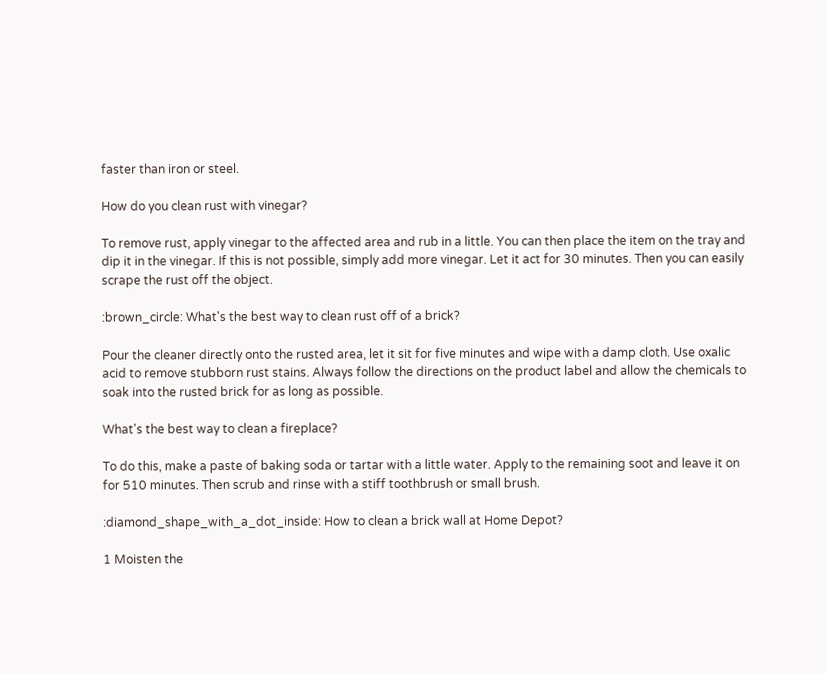faster than iron or steel.

How do you clean rust with vinegar?

To remove rust, apply vinegar to the affected area and rub in a little. You can then place the item on the tray and dip it in the vinegar. If this is not possible, simply add more vinegar. Let it act for 30 minutes. Then you can easily scrape the rust off the object.

:brown_circle: What's the best way to clean rust off of a brick?

Pour the cleaner directly onto the rusted area, let it sit for five minutes and wipe with a damp cloth. Use oxalic acid to remove stubborn rust stains. Always follow the directions on the product label and allow the chemicals to soak into the rusted brick for as long as possible.

What's the best way to clean a fireplace?

To do this, make a paste of baking soda or tartar with a little water. Apply to the remaining soot and leave it on for 510 minutes. Then scrub and rinse with a stiff toothbrush or small brush.

:diamond_shape_with_a_dot_inside: How to clean a brick wall at Home Depot?

1 Moisten the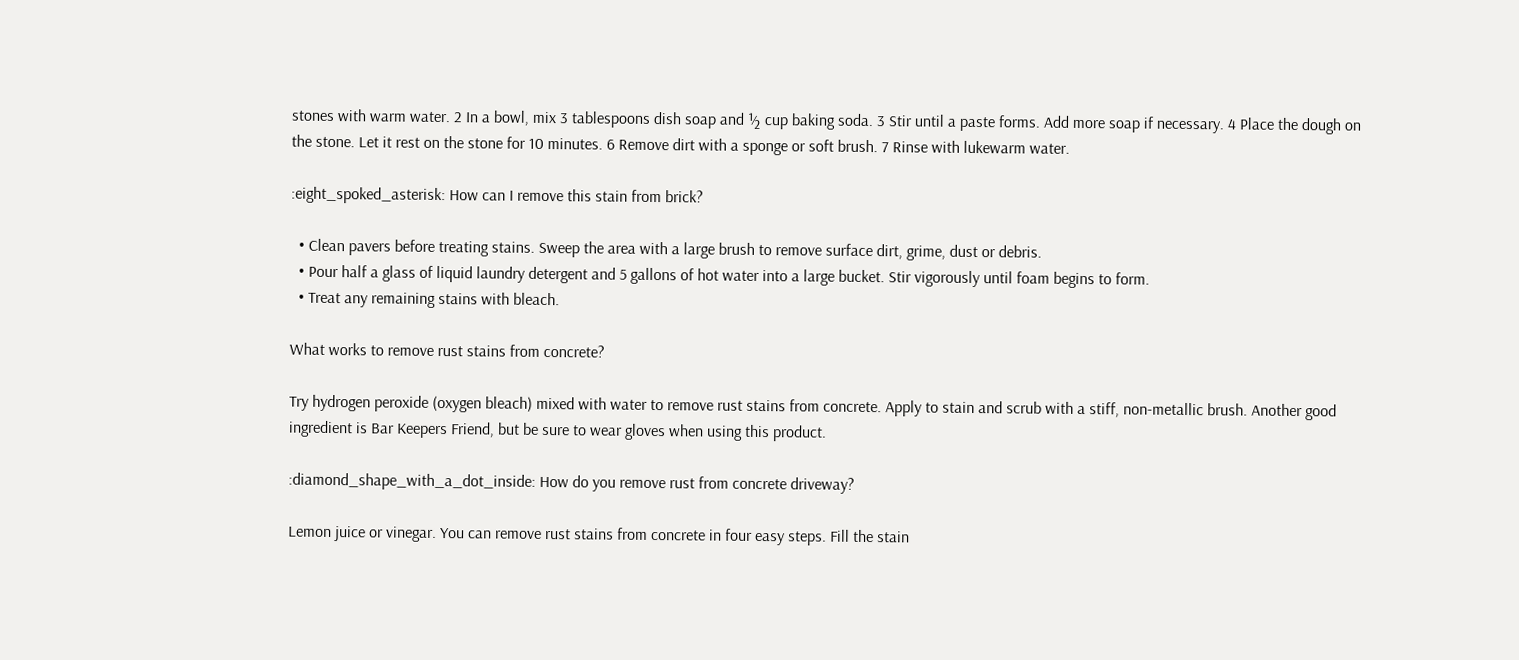stones with warm water. 2 In a bowl, mix 3 tablespoons dish soap and ½ cup baking soda. 3 Stir until a paste forms. Add more soap if necessary. 4 Place the dough on the stone. Let it rest on the stone for 10 minutes. 6 Remove dirt with a sponge or soft brush. 7 Rinse with lukewarm water.

:eight_spoked_asterisk: How can I remove this stain from brick?

  • Clean pavers before treating stains. Sweep the area with a large brush to remove surface dirt, grime, dust or debris.
  • Pour half a glass of liquid laundry detergent and 5 gallons of hot water into a large bucket. Stir vigorously until foam begins to form.
  • Treat any remaining stains with bleach.

What works to remove rust stains from concrete?

Try hydrogen peroxide (oxygen bleach) mixed with water to remove rust stains from concrete. Apply to stain and scrub with a stiff, non-metallic brush. Another good ingredient is Bar Keepers Friend, but be sure to wear gloves when using this product.

:diamond_shape_with_a_dot_inside: How do you remove rust from concrete driveway?

Lemon juice or vinegar. You can remove rust stains from concrete in four easy steps. Fill the stain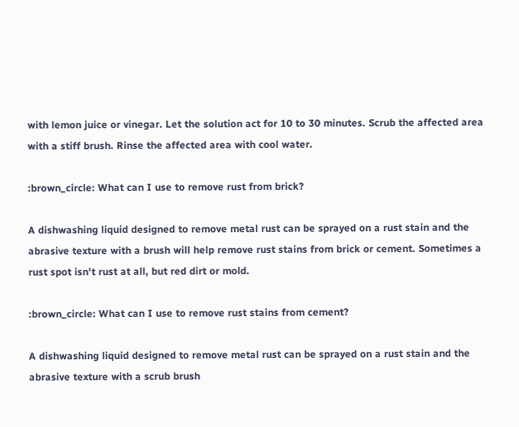with lemon juice or vinegar. Let the solution act for 10 to 30 minutes. Scrub the affected area with a stiff brush. Rinse the affected area with cool water.

:brown_circle: What can I use to remove rust from brick?

A dishwashing liquid designed to remove metal rust can be sprayed on a rust stain and the abrasive texture with a brush will help remove rust stains from brick or cement. Sometimes a rust spot isn't rust at all, but red dirt or mold.

:brown_circle: What can I use to remove rust stains from cement?

A dishwashing liquid designed to remove metal rust can be sprayed on a rust stain and the abrasive texture with a scrub brush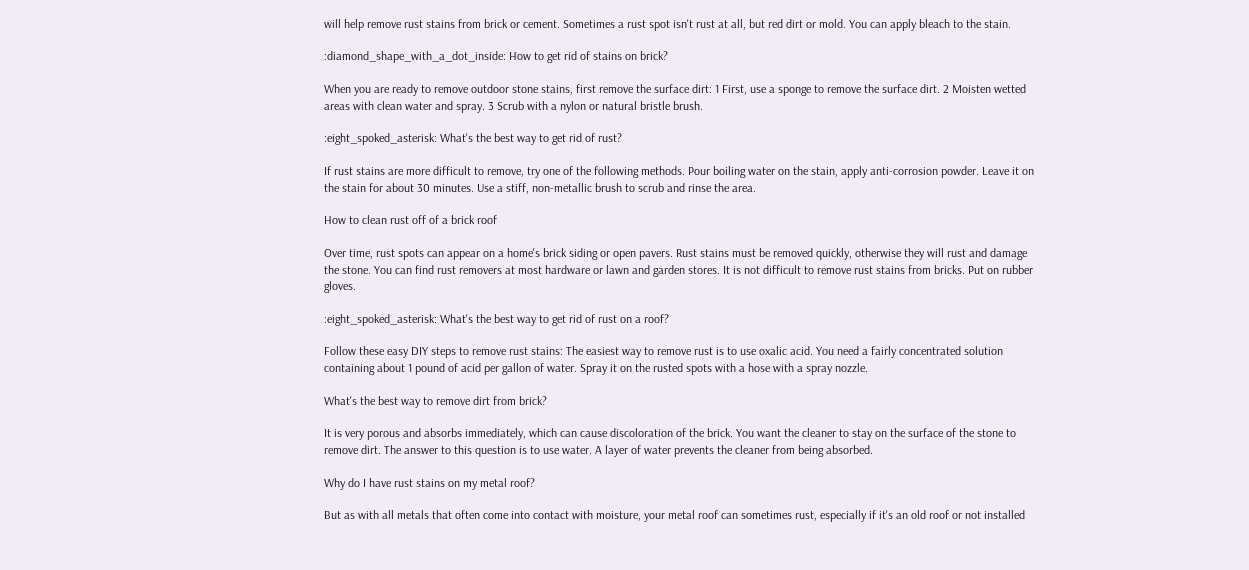will help remove rust stains from brick or cement. Sometimes a rust spot isn't rust at all, but red dirt or mold. You can apply bleach to the stain.

:diamond_shape_with_a_dot_inside: How to get rid of stains on brick?

When you are ready to remove outdoor stone stains, first remove the surface dirt: 1 First, use a sponge to remove the surface dirt. 2 Moisten wetted areas with clean water and spray. 3 Scrub with a nylon or natural bristle brush.

:eight_spoked_asterisk: What's the best way to get rid of rust?

If rust stains are more difficult to remove, try one of the following methods. Pour boiling water on the stain, apply anti-corrosion powder. Leave it on the stain for about 30 minutes. Use a stiff, non-metallic brush to scrub and rinse the area.

How to clean rust off of a brick roof

Over time, rust spots can appear on a home's brick siding or open pavers. Rust stains must be removed quickly, otherwise they will rust and damage the stone. You can find rust removers at most hardware or lawn and garden stores. It is not difficult to remove rust stains from bricks. Put on rubber gloves.

:eight_spoked_asterisk: What's the best way to get rid of rust on a roof?

Follow these easy DIY steps to remove rust stains: The easiest way to remove rust is to use oxalic acid. You need a fairly concentrated solution containing about 1 pound of acid per gallon of water. Spray it on the rusted spots with a hose with a spray nozzle.

What's the best way to remove dirt from brick?

It is very porous and absorbs immediately, which can cause discoloration of the brick. You want the cleaner to stay on the surface of the stone to remove dirt. The answer to this question is to use water. A layer of water prevents the cleaner from being absorbed.

Why do I have rust stains on my metal roof?

But as with all metals that often come into contact with moisture, your metal roof can sometimes rust, especially if it's an old roof or not installed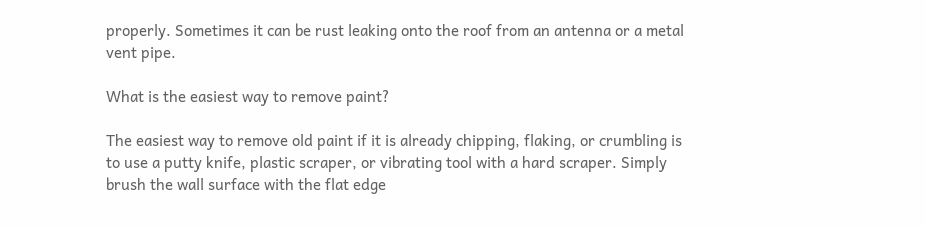properly. Sometimes it can be rust leaking onto the roof from an antenna or a metal vent pipe.

What is the easiest way to remove paint?

The easiest way to remove old paint if it is already chipping, flaking, or crumbling is to use a putty knife, plastic scraper, or vibrating tool with a hard scraper. Simply brush the wall surface with the flat edge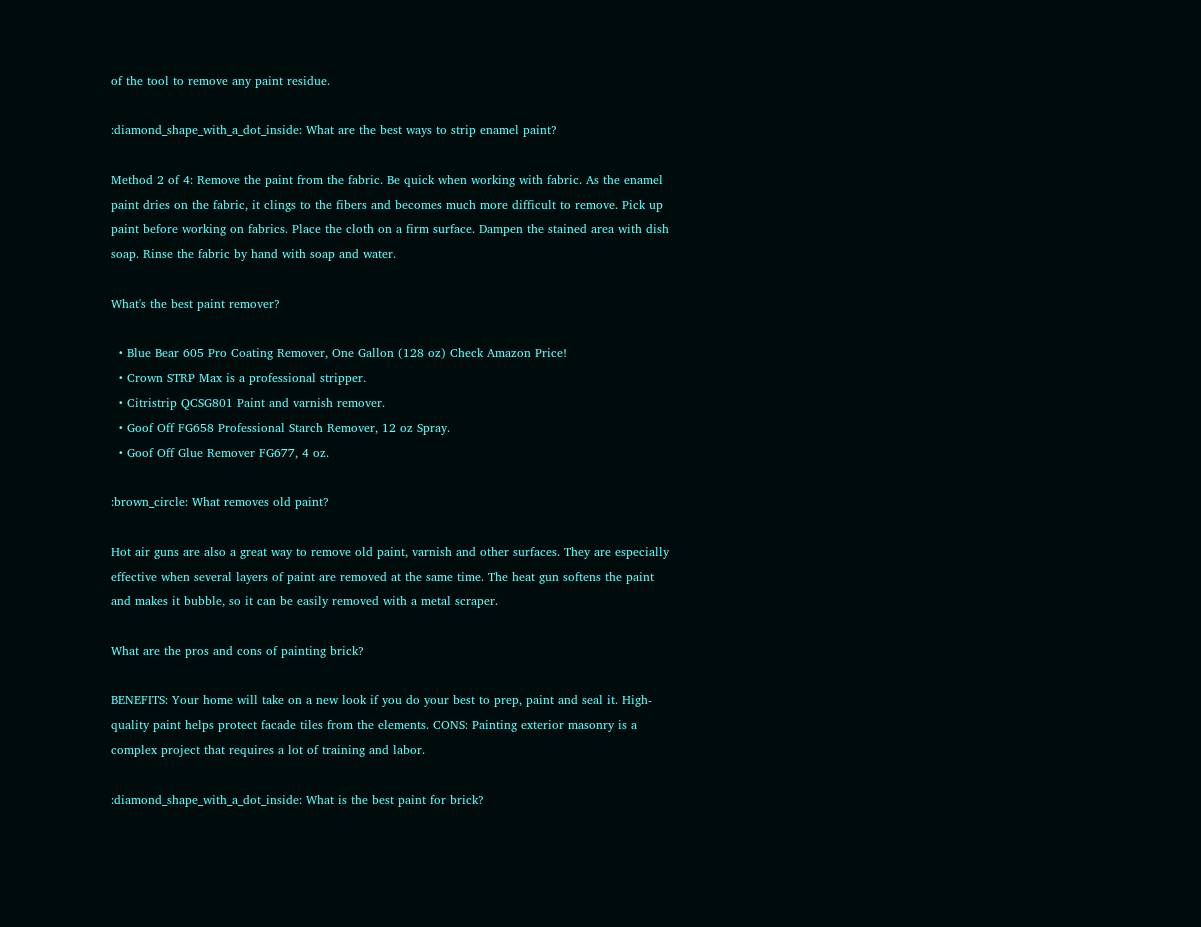of the tool to remove any paint residue.

:diamond_shape_with_a_dot_inside: What are the best ways to strip enamel paint?

Method 2 of 4: Remove the paint from the fabric. Be quick when working with fabric. As the enamel paint dries on the fabric, it clings to the fibers and becomes much more difficult to remove. Pick up paint before working on fabrics. Place the cloth on a firm surface. Dampen the stained area with dish soap. Rinse the fabric by hand with soap and water.

What's the best paint remover?

  • Blue Bear 605 Pro Coating Remover, One Gallon (128 oz) Check Amazon Price!
  • Crown STRP Max is a professional stripper.
  • Citristrip QCSG801 Paint and varnish remover.
  • Goof Off FG658 Professional Starch Remover, 12 oz Spray.
  • Goof Off Glue Remover FG677, 4 oz.

:brown_circle: What removes old paint?

Hot air guns are also a great way to remove old paint, varnish and other surfaces. They are especially effective when several layers of paint are removed at the same time. The heat gun softens the paint and makes it bubble, so it can be easily removed with a metal scraper.

What are the pros and cons of painting brick?

BENEFITS: Your home will take on a new look if you do your best to prep, paint and seal it. High-quality paint helps protect facade tiles from the elements. CONS: Painting exterior masonry is a complex project that requires a lot of training and labor.

:diamond_shape_with_a_dot_inside: What is the best paint for brick?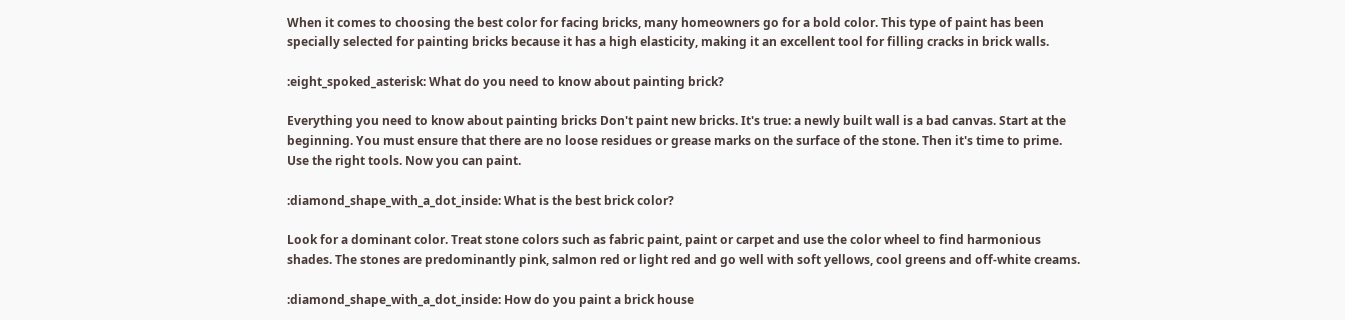When it comes to choosing the best color for facing bricks, many homeowners go for a bold color. This type of paint has been specially selected for painting bricks because it has a high elasticity, making it an excellent tool for filling cracks in brick walls.

:eight_spoked_asterisk: What do you need to know about painting brick?

Everything you need to know about painting bricks Don't paint new bricks. It's true: a newly built wall is a bad canvas. Start at the beginning. You must ensure that there are no loose residues or grease marks on the surface of the stone. Then it's time to prime. Use the right tools. Now you can paint.

:diamond_shape_with_a_dot_inside: What is the best brick color?

Look for a dominant color. Treat stone colors such as fabric paint, paint or carpet and use the color wheel to find harmonious shades. The stones are predominantly pink, salmon red or light red and go well with soft yellows, cool greens and off-white creams.

:diamond_shape_with_a_dot_inside: How do you paint a brick house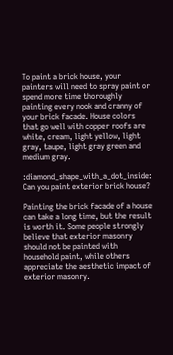To paint a brick house, your painters will need to spray paint or spend more time thoroughly painting every nook and cranny of your brick facade. House colors that go well with copper roofs are white, cream, light yellow, light gray, taupe, light gray green and medium gray.

:diamond_shape_with_a_dot_inside: Can you paint exterior brick house?

Painting the brick facade of a house can take a long time, but the result is worth it. Some people strongly believe that exterior masonry should not be painted with household paint, while others appreciate the aesthetic impact of exterior masonry.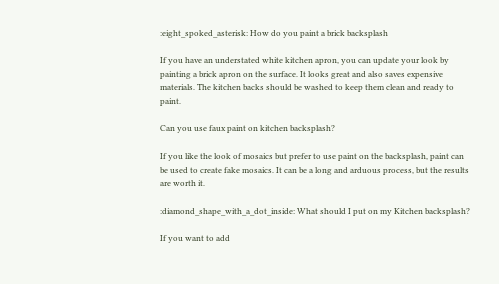:eight_spoked_asterisk: How do you paint a brick backsplash

If you have an understated white kitchen apron, you can update your look by painting a brick apron on the surface. It looks great and also saves expensive materials. The kitchen backs should be washed to keep them clean and ready to paint.

Can you use faux paint on kitchen backsplash?

If you like the look of mosaics but prefer to use paint on the backsplash, paint can be used to create fake mosaics. It can be a long and arduous process, but the results are worth it.

:diamond_shape_with_a_dot_inside: What should I put on my Kitchen backsplash?

If you want to add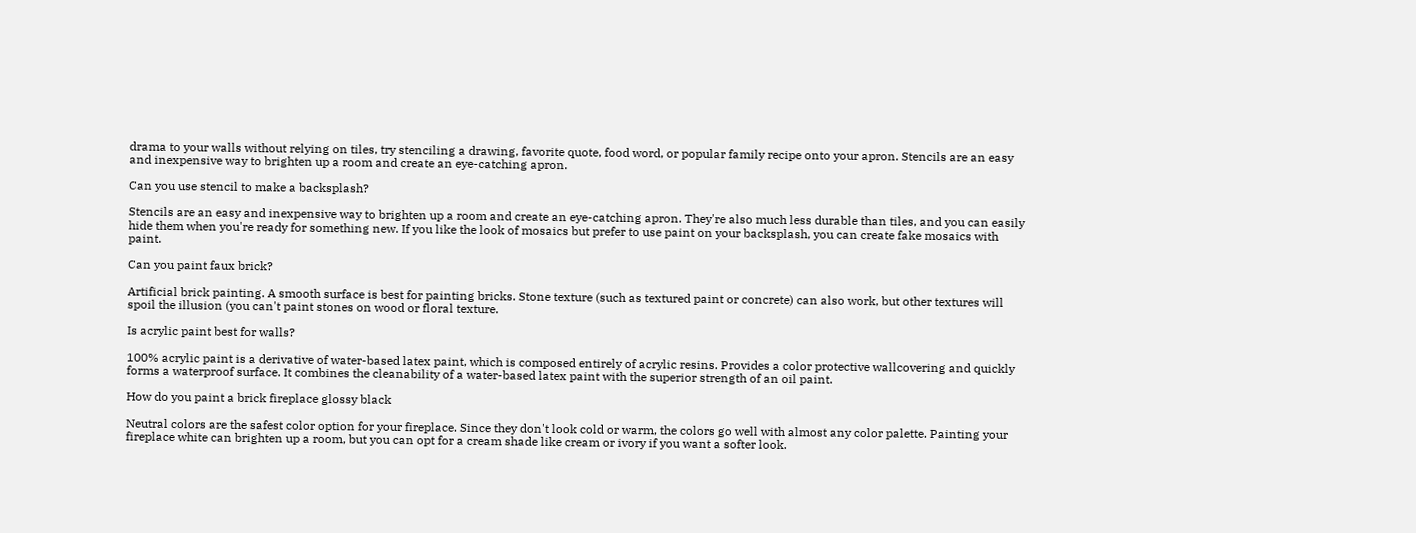drama to your walls without relying on tiles, try stenciling a drawing, favorite quote, food word, or popular family recipe onto your apron. Stencils are an easy and inexpensive way to brighten up a room and create an eye-catching apron.

Can you use stencil to make a backsplash?

Stencils are an easy and inexpensive way to brighten up a room and create an eye-catching apron. They're also much less durable than tiles, and you can easily hide them when you're ready for something new. If you like the look of mosaics but prefer to use paint on your backsplash, you can create fake mosaics with paint.

Can you paint faux brick?

Artificial brick painting. A smooth surface is best for painting bricks. Stone texture (such as textured paint or concrete) can also work, but other textures will spoil the illusion (you can't paint stones on wood or floral texture.

Is acrylic paint best for walls?

100% acrylic paint is a derivative of water-based latex paint, which is composed entirely of acrylic resins. Provides a color protective wallcovering and quickly forms a waterproof surface. It combines the cleanability of a water-based latex paint with the superior strength of an oil paint.

How do you paint a brick fireplace glossy black

Neutral colors are the safest color option for your fireplace. Since they don't look cold or warm, the colors go well with almost any color palette. Painting your fireplace white can brighten up a room, but you can opt for a cream shade like cream or ivory if you want a softer look.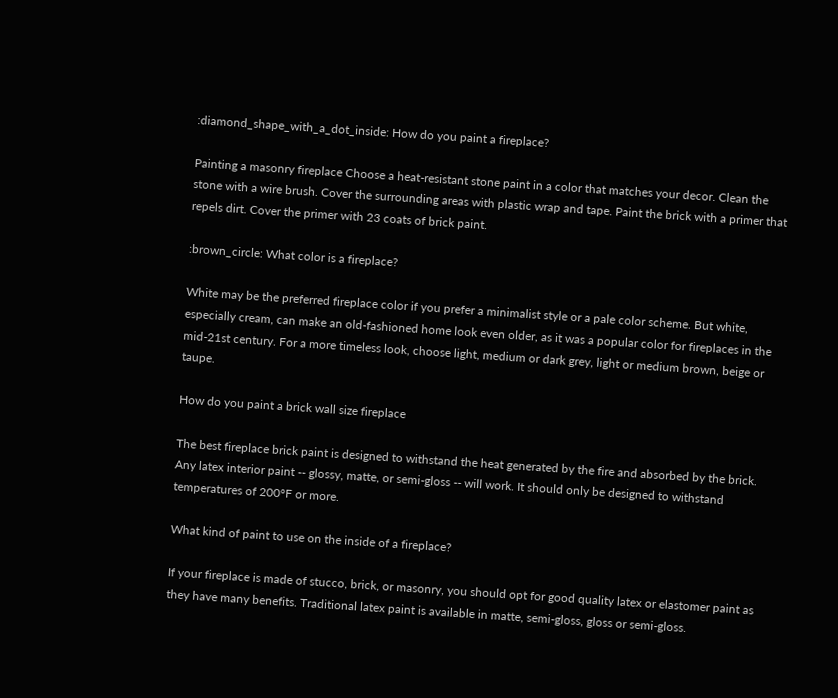:diamond_shape_with_a_dot_inside: How do you paint a fireplace?

Painting a masonry fireplace Choose a heat-resistant stone paint in a color that matches your decor. Clean the stone with a wire brush. Cover the surrounding areas with plastic wrap and tape. Paint the brick with a primer that repels dirt. Cover the primer with 23 coats of brick paint.

:brown_circle: What color is a fireplace?

White may be the preferred fireplace color if you prefer a minimalist style or a pale color scheme. But white, especially cream, can make an old-fashioned home look even older, as it was a popular color for fireplaces in the mid-21st century. For a more timeless look, choose light, medium or dark grey, light or medium brown, beige or taupe.

How do you paint a brick wall size fireplace

The best fireplace brick paint is designed to withstand the heat generated by the fire and absorbed by the brick. Any latex interior paint -- glossy, matte, or semi-gloss -- will work. It should only be designed to withstand temperatures of 200°F or more.

What kind of paint to use on the inside of a fireplace?

If your fireplace is made of stucco, brick, or masonry, you should opt for good quality latex or elastomer paint as they have many benefits. Traditional latex paint is available in matte, semi-gloss, gloss or semi-gloss.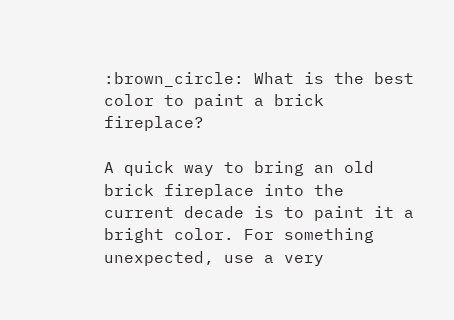:brown_circle: What is the best color to paint a brick fireplace?

A quick way to bring an old brick fireplace into the current decade is to paint it a bright color. For something unexpected, use a very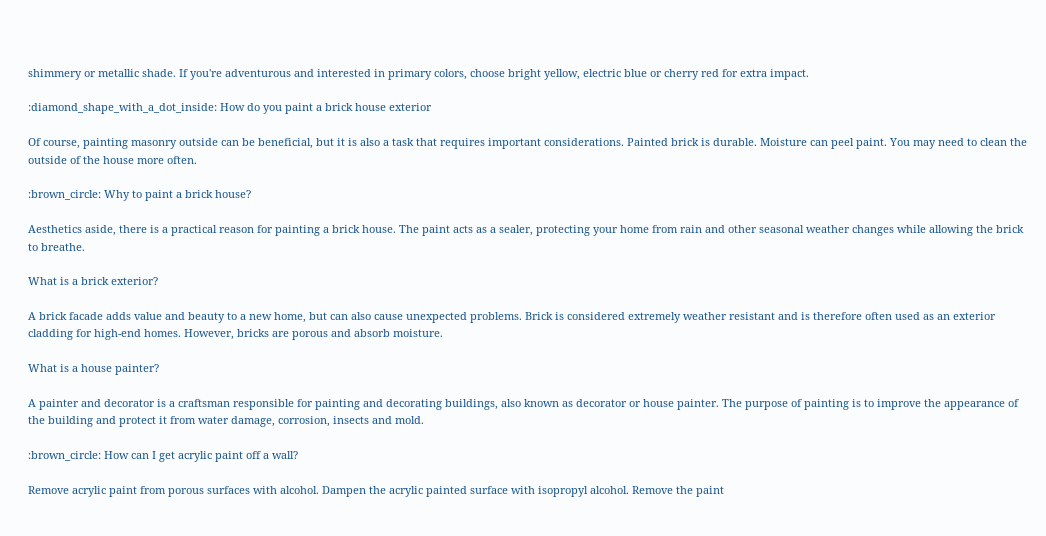shimmery or metallic shade. If you're adventurous and interested in primary colors, choose bright yellow, electric blue or cherry red for extra impact.

:diamond_shape_with_a_dot_inside: How do you paint a brick house exterior

Of course, painting masonry outside can be beneficial, but it is also a task that requires important considerations. Painted brick is durable. Moisture can peel paint. You may need to clean the outside of the house more often.

:brown_circle: Why to paint a brick house?

Aesthetics aside, there is a practical reason for painting a brick house. The paint acts as a sealer, protecting your home from rain and other seasonal weather changes while allowing the brick to breathe.

What is a brick exterior?

A brick facade adds value and beauty to a new home, but can also cause unexpected problems. Brick is considered extremely weather resistant and is therefore often used as an exterior cladding for high-end homes. However, bricks are porous and absorb moisture.

What is a house painter?

A painter and decorator is a craftsman responsible for painting and decorating buildings, also known as decorator or house painter. The purpose of painting is to improve the appearance of the building and protect it from water damage, corrosion, insects and mold.

:brown_circle: How can I get acrylic paint off a wall?

Remove acrylic paint from porous surfaces with alcohol. Dampen the acrylic painted surface with isopropyl alcohol. Remove the paint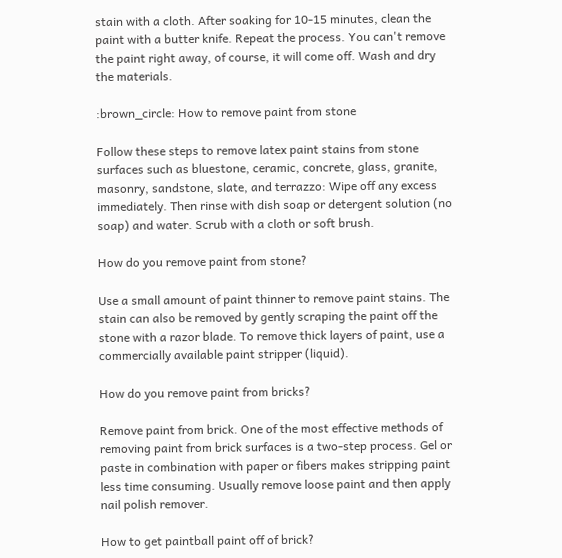stain with a cloth. After soaking for 10-15 minutes, clean the paint with a butter knife. Repeat the process. You can't remove the paint right away, of course, it will come off. Wash and dry the materials.

:brown_circle: How to remove paint from stone

Follow these steps to remove latex paint stains from stone surfaces such as bluestone, ceramic, concrete, glass, granite, masonry, sandstone, slate, and terrazzo: Wipe off any excess immediately. Then rinse with dish soap or detergent solution (no soap) and water. Scrub with a cloth or soft brush.

How do you remove paint from stone?

Use a small amount of paint thinner to remove paint stains. The stain can also be removed by gently scraping the paint off the stone with a razor blade. To remove thick layers of paint, use a commercially available paint stripper (liquid).

How do you remove paint from bricks?

Remove paint from brick. One of the most effective methods of removing paint from brick surfaces is a two-step process. Gel or paste in combination with paper or fibers makes stripping paint less time consuming. Usually remove loose paint and then apply nail polish remover.

How to get paintball paint off of brick?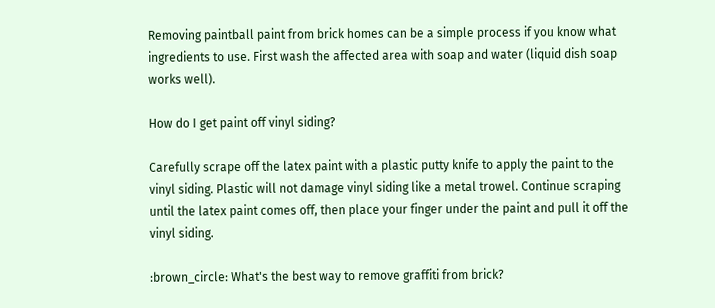Removing paintball paint from brick homes can be a simple process if you know what ingredients to use. First wash the affected area with soap and water (liquid dish soap works well).

How do I get paint off vinyl siding?

Carefully scrape off the latex paint with a plastic putty knife to apply the paint to the vinyl siding. Plastic will not damage vinyl siding like a metal trowel. Continue scraping until the latex paint comes off, then place your finger under the paint and pull it off the vinyl siding.

:brown_circle: What's the best way to remove graffiti from brick?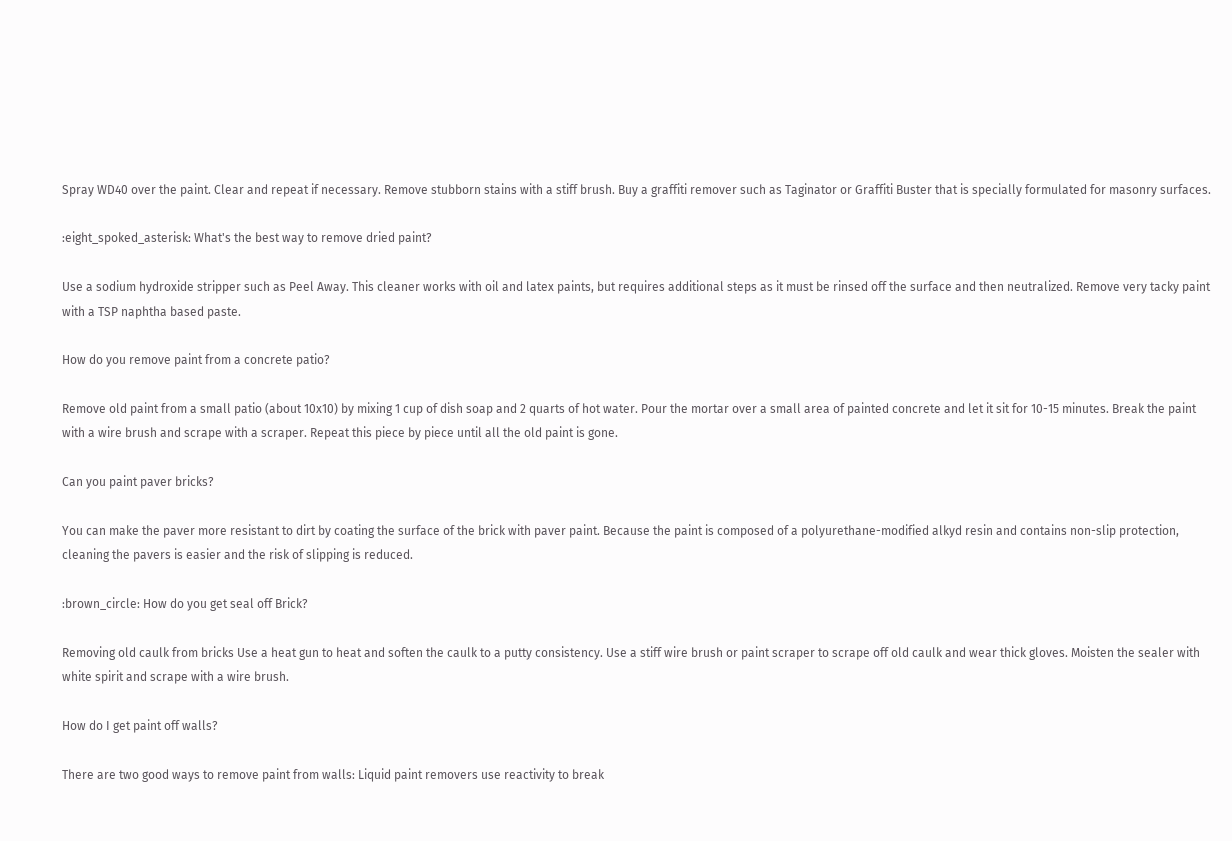Spray WD40 over the paint. Clear and repeat if necessary. Remove stubborn stains with a stiff brush. Buy a graffiti remover such as Taginator or Graffiti Buster that is specially formulated for masonry surfaces.

:eight_spoked_asterisk: What's the best way to remove dried paint?

Use a sodium hydroxide stripper such as Peel Away. This cleaner works with oil and latex paints, but requires additional steps as it must be rinsed off the surface and then neutralized. Remove very tacky paint with a TSP naphtha based paste.

How do you remove paint from a concrete patio?

Remove old paint from a small patio (about 10x10) by mixing 1 cup of dish soap and 2 quarts of hot water. Pour the mortar over a small area of painted concrete and let it sit for 10-15 minutes. Break the paint with a wire brush and scrape with a scraper. Repeat this piece by piece until all the old paint is gone.

Can you paint paver bricks?

You can make the paver more resistant to dirt by coating the surface of the brick with paver paint. Because the paint is composed of a polyurethane-modified alkyd resin and contains non-slip protection, cleaning the pavers is easier and the risk of slipping is reduced.

:brown_circle: How do you get seal off Brick?

Removing old caulk from bricks Use a heat gun to heat and soften the caulk to a putty consistency. Use a stiff wire brush or paint scraper to scrape off old caulk and wear thick gloves. Moisten the sealer with white spirit and scrape with a wire brush.

How do I get paint off walls?

There are two good ways to remove paint from walls: Liquid paint removers use reactivity to break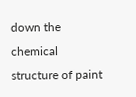down the chemical structure of paint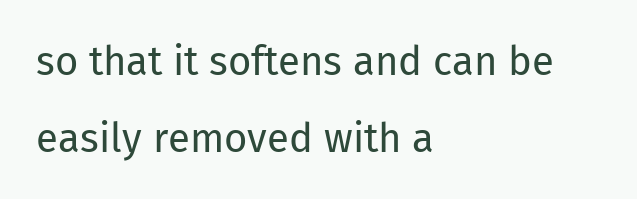so that it softens and can be easily removed with a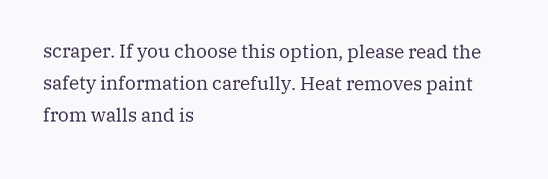scraper. If you choose this option, please read the safety information carefully. Heat removes paint from walls and is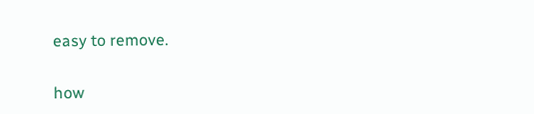easy to remove.

how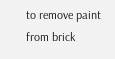to remove paint from brick